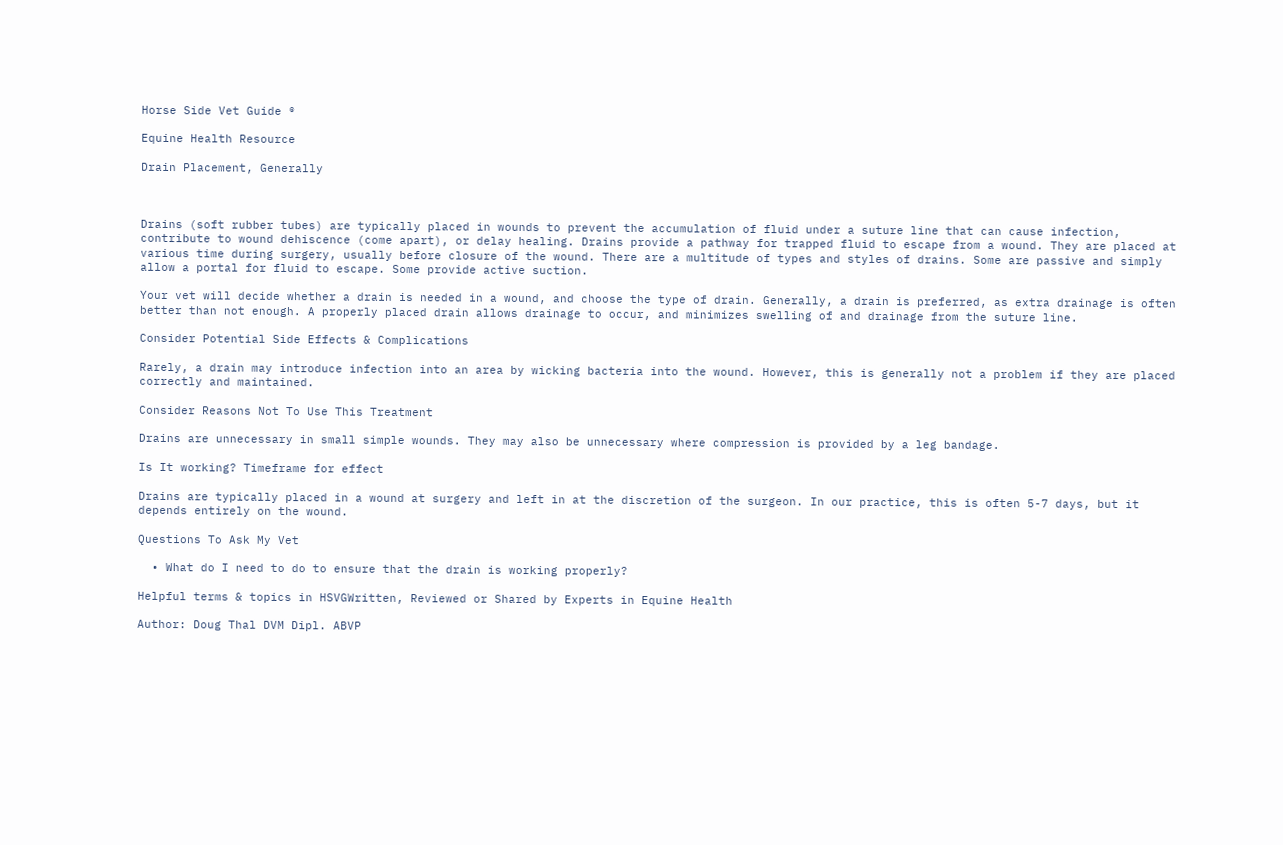Horse Side Vet Guide ®

Equine Health Resource

Drain Placement, Generally



Drains (soft rubber tubes) are typically placed in wounds to prevent the accumulation of fluid under a suture line that can cause infection, contribute to wound dehiscence (come apart), or delay healing. Drains provide a pathway for trapped fluid to escape from a wound. They are placed at various time during surgery, usually before closure of the wound. There are a multitude of types and styles of drains. Some are passive and simply allow a portal for fluid to escape. Some provide active suction.

Your vet will decide whether a drain is needed in a wound, and choose the type of drain. Generally, a drain is preferred, as extra drainage is often better than not enough. A properly placed drain allows drainage to occur, and minimizes swelling of and drainage from the suture line.

Consider Potential Side Effects & Complications

Rarely, a drain may introduce infection into an area by wicking bacteria into the wound. However, this is generally not a problem if they are placed correctly and maintained.

Consider Reasons Not To Use This Treatment

Drains are unnecessary in small simple wounds. They may also be unnecessary where compression is provided by a leg bandage.

Is It working? Timeframe for effect

Drains are typically placed in a wound at surgery and left in at the discretion of the surgeon. In our practice, this is often 5-7 days, but it depends entirely on the wound.

Questions To Ask My Vet

  • What do I need to do to ensure that the drain is working properly?

Helpful terms & topics in HSVGWritten, Reviewed or Shared by Experts in Equine Health

Author: Doug Thal DVM Dipl. ABVP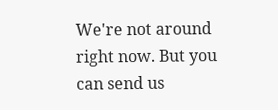We're not around right now. But you can send us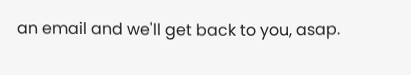an email and we'll get back to you, asap.